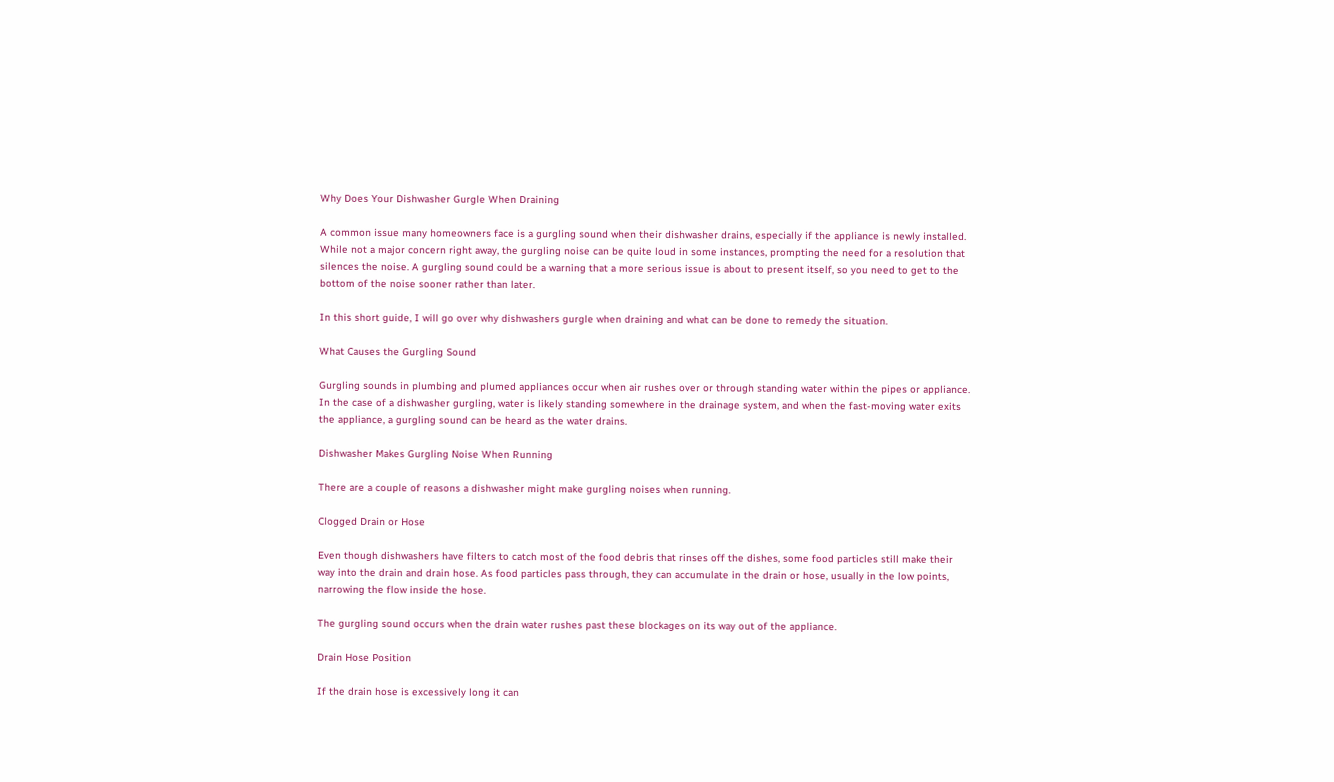Why Does Your Dishwasher Gurgle When Draining

A common issue many homeowners face is a gurgling sound when their dishwasher drains, especially if the appliance is newly installed. While not a major concern right away, the gurgling noise can be quite loud in some instances, prompting the need for a resolution that silences the noise. A gurgling sound could be a warning that a more serious issue is about to present itself, so you need to get to the bottom of the noise sooner rather than later.

In this short guide, I will go over why dishwashers gurgle when draining and what can be done to remedy the situation.

What Causes the Gurgling Sound

Gurgling sounds in plumbing and plumed appliances occur when air rushes over or through standing water within the pipes or appliance. In the case of a dishwasher gurgling, water is likely standing somewhere in the drainage system, and when the fast-moving water exits the appliance, a gurgling sound can be heard as the water drains.

Dishwasher Makes Gurgling Noise When Running

There are a couple of reasons a dishwasher might make gurgling noises when running.

Clogged Drain or Hose

Even though dishwashers have filters to catch most of the food debris that rinses off the dishes, some food particles still make their way into the drain and drain hose. As food particles pass through, they can accumulate in the drain or hose, usually in the low points, narrowing the flow inside the hose.

The gurgling sound occurs when the drain water rushes past these blockages on its way out of the appliance.

Drain Hose Position

If the drain hose is excessively long it can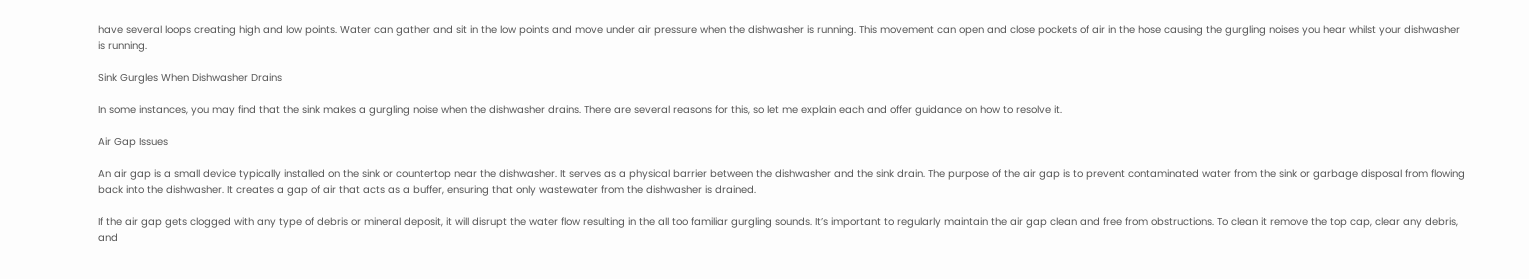have several loops creating high and low points. Water can gather and sit in the low points and move under air pressure when the dishwasher is running. This movement can open and close pockets of air in the hose causing the gurgling noises you hear whilst your dishwasher is running.

Sink Gurgles When Dishwasher Drains

In some instances, you may find that the sink makes a gurgling noise when the dishwasher drains. There are several reasons for this, so let me explain each and offer guidance on how to resolve it.

Air Gap Issues

An air gap is a small device typically installed on the sink or countertop near the dishwasher. It serves as a physical barrier between the dishwasher and the sink drain. The purpose of the air gap is to prevent contaminated water from the sink or garbage disposal from flowing back into the dishwasher. It creates a gap of air that acts as a buffer, ensuring that only wastewater from the dishwasher is drained.

If the air gap gets clogged with any type of debris or mineral deposit, it will disrupt the water flow resulting in the all too familiar gurgling sounds. It’s important to regularly maintain the air gap clean and free from obstructions. To clean it remove the top cap, clear any debris, and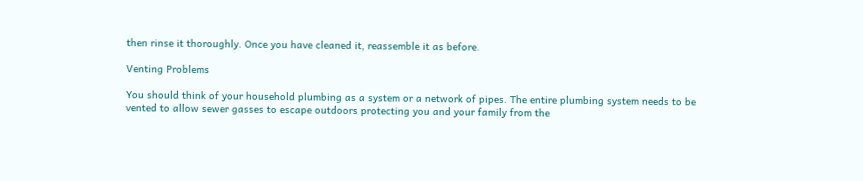then rinse it thoroughly. Once you have cleaned it, reassemble it as before.

Venting Problems

You should think of your household plumbing as a system or a network of pipes. The entire plumbing system needs to be vented to allow sewer gasses to escape outdoors protecting you and your family from the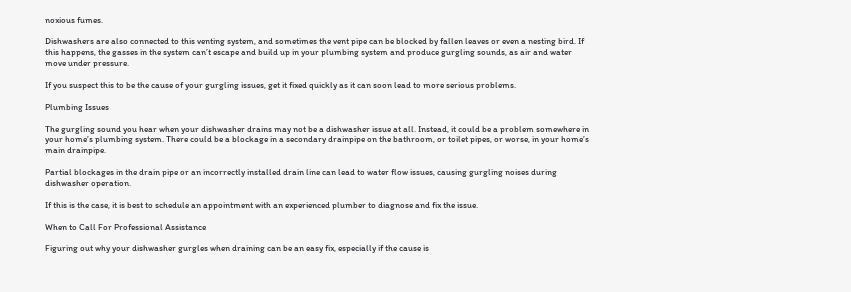noxious fumes.

Dishwashers are also connected to this venting system, and sometimes the vent pipe can be blocked by fallen leaves or even a nesting bird. If this happens, the gasses in the system can’t escape and build up in your plumbing system and produce gurgling sounds, as air and water move under pressure.

If you suspect this to be the cause of your gurgling issues, get it fixed quickly as it can soon lead to more serious problems.

Plumbing Issues

The gurgling sound you hear when your dishwasher drains may not be a dishwasher issue at all. Instead, it could be a problem somewhere in your home’s plumbing system. There could be a blockage in a secondary drainpipe on the bathroom, or toilet pipes, or worse, in your home’s main drainpipe.

Partial blockages in the drain pipe or an incorrectly installed drain line can lead to water flow issues, causing gurgling noises during dishwasher operation.

If this is the case, it is best to schedule an appointment with an experienced plumber to diagnose and fix the issue.

When to Call For Professional Assistance

Figuring out why your dishwasher gurgles when draining can be an easy fix, especially if the cause is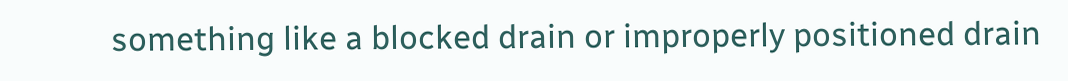something like a blocked drain or improperly positioned drain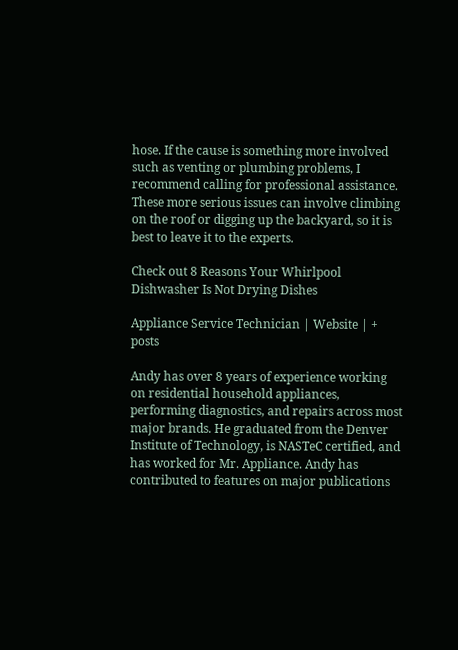hose. If the cause is something more involved such as venting or plumbing problems, I recommend calling for professional assistance. These more serious issues can involve climbing on the roof or digging up the backyard, so it is best to leave it to the experts.

Check out 8 Reasons Your Whirlpool Dishwasher Is Not Drying Dishes

Appliance Service Technician | Website | + posts

Andy has over 8 years of experience working on residential household appliances, performing diagnostics, and repairs across most major brands. He graduated from the Denver Institute of Technology, is NASTeC certified, and has worked for Mr. Appliance. Andy has contributed to features on major publications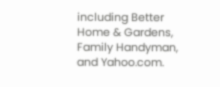including Better Home & Gardens, Family Handyman, and Yahoo.com.